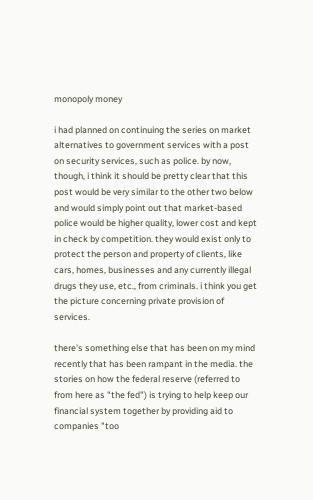monopoly money

i had planned on continuing the series on market alternatives to government services with a post on security services, such as police. by now, though, i think it should be pretty clear that this post would be very similar to the other two below and would simply point out that market-based police would be higher quality, lower cost and kept in check by competition. they would exist only to protect the person and property of clients, like cars, homes, businesses and any currently illegal drugs they use, etc., from criminals. i think you get the picture concerning private provision of services.

there's something else that has been on my mind recently that has been rampant in the media. the stories on how the federal reserve (referred to from here as "the fed") is trying to help keep our financial system together by providing aid to companies "too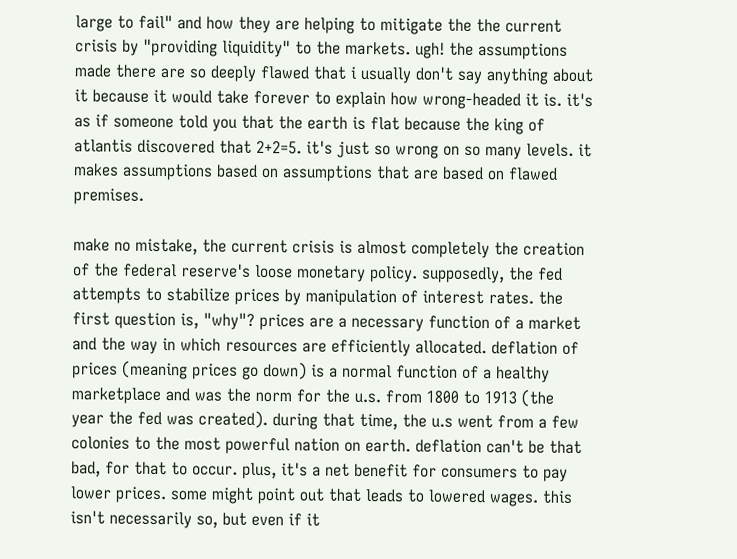large to fail" and how they are helping to mitigate the the current crisis by "providing liquidity" to the markets. ugh! the assumptions made there are so deeply flawed that i usually don't say anything about it because it would take forever to explain how wrong-headed it is. it's as if someone told you that the earth is flat because the king of atlantis discovered that 2+2=5. it's just so wrong on so many levels. it makes assumptions based on assumptions that are based on flawed premises.

make no mistake, the current crisis is almost completely the creation of the federal reserve's loose monetary policy. supposedly, the fed attempts to stabilize prices by manipulation of interest rates. the first question is, "why"? prices are a necessary function of a market and the way in which resources are efficiently allocated. deflation of prices (meaning prices go down) is a normal function of a healthy marketplace and was the norm for the u.s. from 1800 to 1913 (the year the fed was created). during that time, the u.s went from a few colonies to the most powerful nation on earth. deflation can't be that bad, for that to occur. plus, it's a net benefit for consumers to pay lower prices. some might point out that leads to lowered wages. this isn't necessarily so, but even if it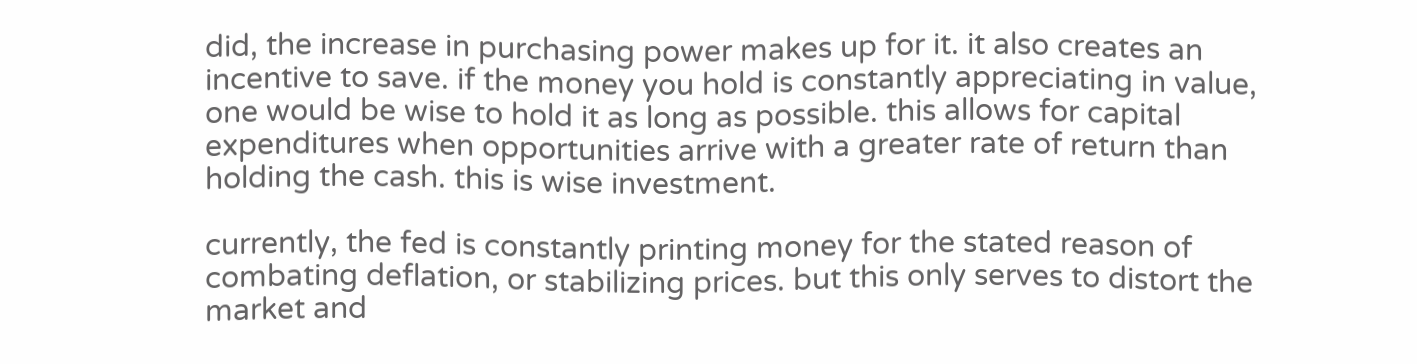did, the increase in purchasing power makes up for it. it also creates an incentive to save. if the money you hold is constantly appreciating in value, one would be wise to hold it as long as possible. this allows for capital expenditures when opportunities arrive with a greater rate of return than holding the cash. this is wise investment.

currently, the fed is constantly printing money for the stated reason of combating deflation, or stabilizing prices. but this only serves to distort the market and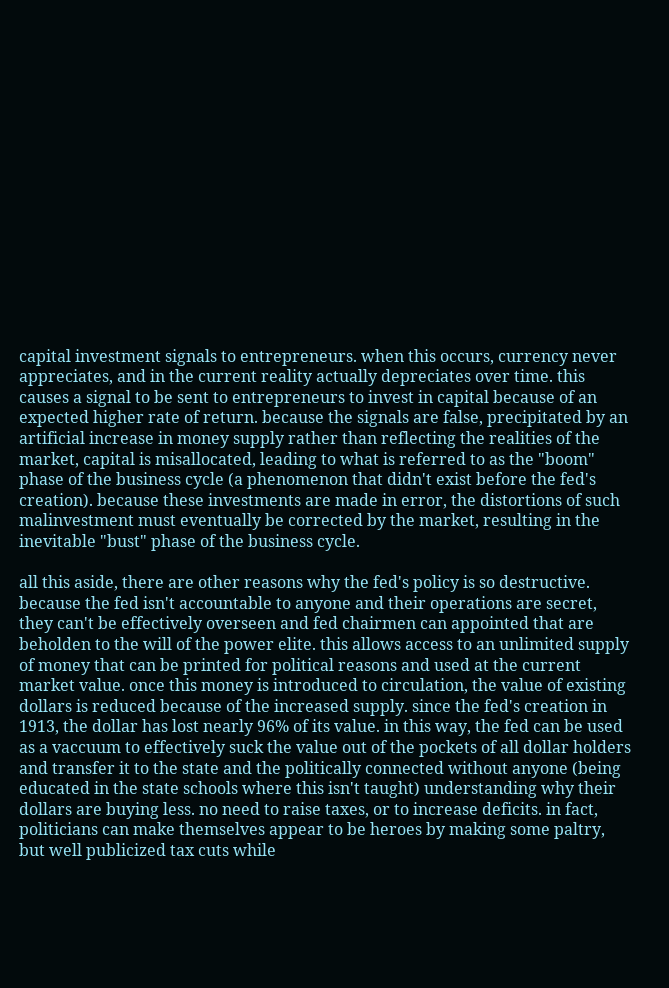capital investment signals to entrepreneurs. when this occurs, currency never appreciates, and in the current reality actually depreciates over time. this causes a signal to be sent to entrepreneurs to invest in capital because of an expected higher rate of return. because the signals are false, precipitated by an artificial increase in money supply rather than reflecting the realities of the market, capital is misallocated, leading to what is referred to as the "boom" phase of the business cycle (a phenomenon that didn't exist before the fed's creation). because these investments are made in error, the distortions of such malinvestment must eventually be corrected by the market, resulting in the inevitable "bust" phase of the business cycle.

all this aside, there are other reasons why the fed's policy is so destructive. because the fed isn't accountable to anyone and their operations are secret, they can't be effectively overseen and fed chairmen can appointed that are beholden to the will of the power elite. this allows access to an unlimited supply of money that can be printed for political reasons and used at the current market value. once this money is introduced to circulation, the value of existing dollars is reduced because of the increased supply. since the fed's creation in 1913, the dollar has lost nearly 96% of its value. in this way, the fed can be used as a vaccuum to effectively suck the value out of the pockets of all dollar holders and transfer it to the state and the politically connected without anyone (being educated in the state schools where this isn't taught) understanding why their dollars are buying less. no need to raise taxes, or to increase deficits. in fact, politicians can make themselves appear to be heroes by making some paltry, but well publicized tax cuts while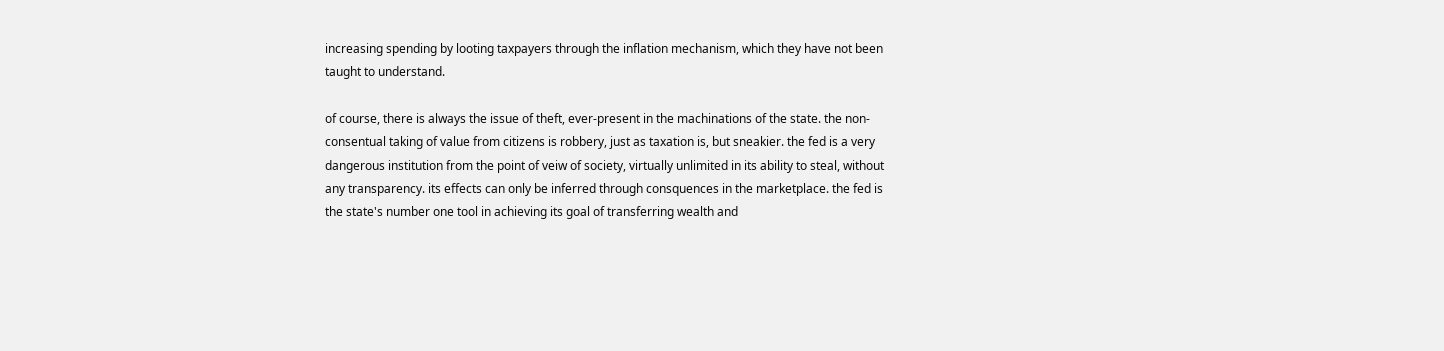increasing spending by looting taxpayers through the inflation mechanism, which they have not been taught to understand.

of course, there is always the issue of theft, ever-present in the machinations of the state. the non-consentual taking of value from citizens is robbery, just as taxation is, but sneakier. the fed is a very dangerous institution from the point of veiw of society, virtually unlimited in its ability to steal, without any transparency. its effects can only be inferred through consquences in the marketplace. the fed is the state's number one tool in achieving its goal of transferring wealth and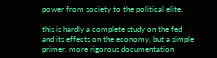power from society to the political elite.

this is hardly a complete study on the fed and its effects on the economy, but a simple primer. more rigorous documentation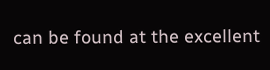can be found at the excellent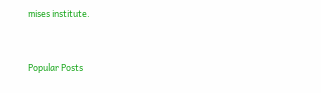mises institute.


Popular Posts